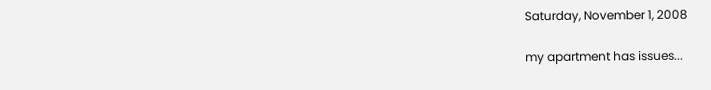Saturday, November 1, 2008

my apartment has issues...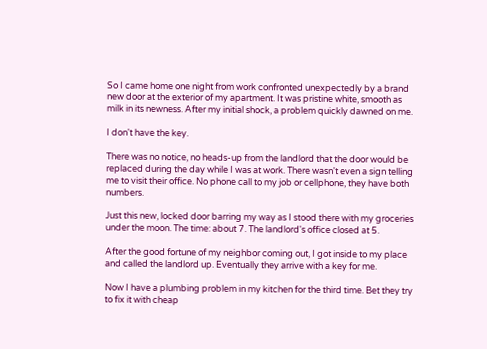So I came home one night from work confronted unexpectedly by a brand new door at the exterior of my apartment. It was pristine white, smooth as milk in its newness. After my initial shock, a problem quickly dawned on me.

I don't have the key.

There was no notice, no heads-up from the landlord that the door would be replaced during the day while I was at work. There wasn't even a sign telling me to visit their office. No phone call to my job or cellphone, they have both numbers.

Just this new, locked door barring my way as I stood there with my groceries under the moon. The time: about 7. The landlord's office closed at 5.

After the good fortune of my neighbor coming out, I got inside to my place and called the landlord up. Eventually they arrive with a key for me.

Now I have a plumbing problem in my kitchen for the third time. Bet they try to fix it with cheap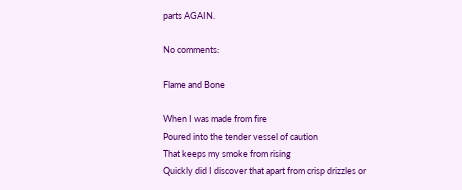parts AGAIN.

No comments:

Flame and Bone

When I was made from fire
Poured into the tender vessel of caution
That keeps my smoke from rising
Quickly did I discover that apart from crisp drizzles or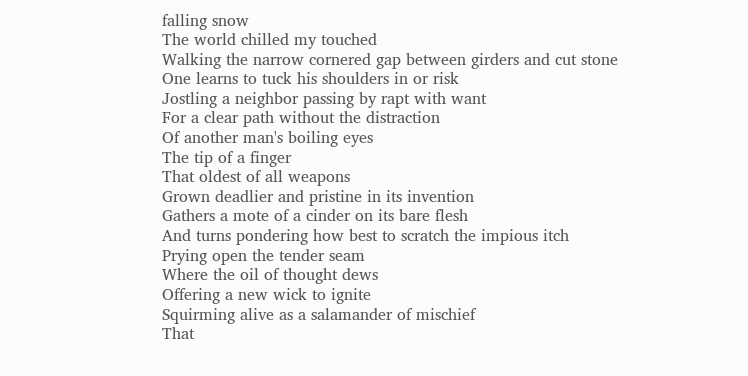falling snow
The world chilled my touched
Walking the narrow cornered gap between girders and cut stone
One learns to tuck his shoulders in or risk
Jostling a neighbor passing by rapt with want
For a clear path without the distraction
Of another man's boiling eyes
The tip of a finger
That oldest of all weapons
Grown deadlier and pristine in its invention
Gathers a mote of a cinder on its bare flesh
And turns pondering how best to scratch the impious itch
Prying open the tender seam
Where the oil of thought dews
Offering a new wick to ignite
Squirming alive as a salamander of mischief
That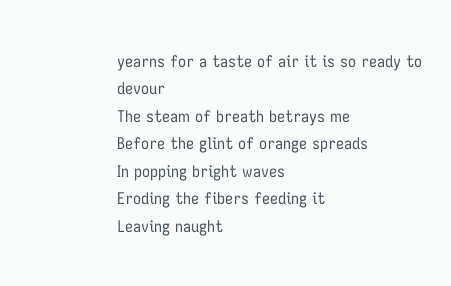yearns for a taste of air it is so ready to devour
The steam of breath betrays me
Before the glint of orange spreads
In popping bright waves
Eroding the fibers feeding it
Leaving naught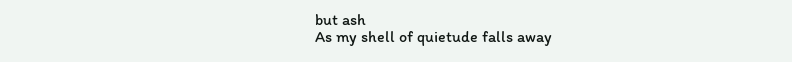but ash
As my shell of quietude falls away